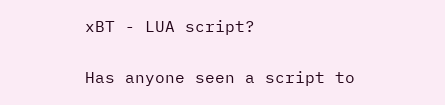xBT - LUA script?

Has anyone seen a script to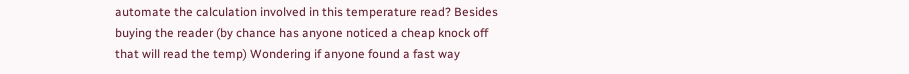automate the calculation involved in this temperature read? Besides buying the reader (by chance has anyone noticed a cheap knock off that will read the temp) Wondering if anyone found a fast way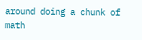around doing a chunk of math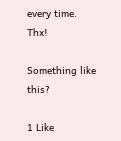every time. Thx!

Something like this?

1 Like